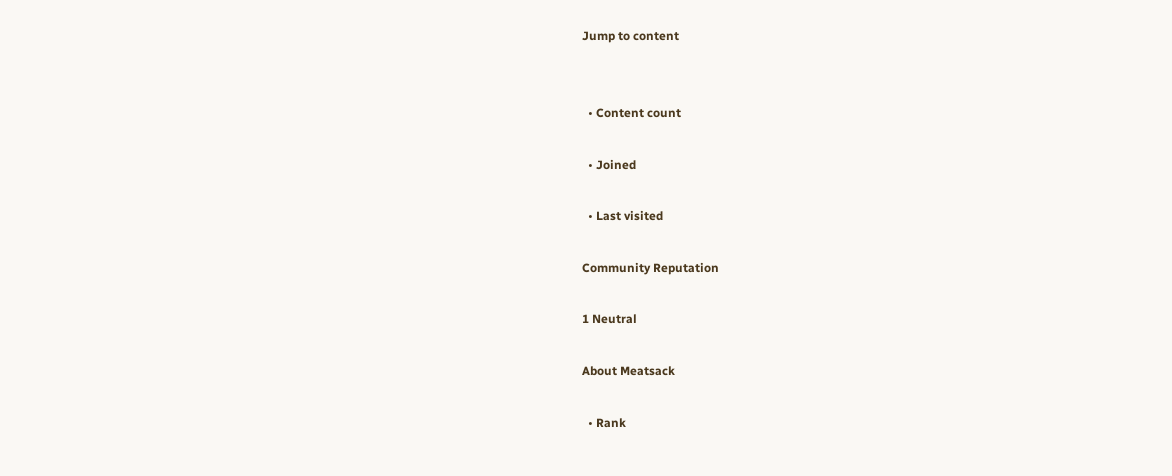Jump to content


  • Content count

  • Joined

  • Last visited

Community Reputation

1 Neutral

About Meatsack

  • Rank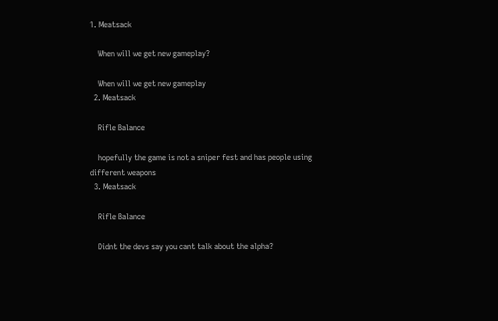1. Meatsack

    When will we get new gameplay?

    When will we get new gameplay
  2. Meatsack

    Rifle Balance

    hopefully the game is not a sniper fest and has people using different weapons
  3. Meatsack

    Rifle Balance

    Didnt the devs say you cant talk about the alpha?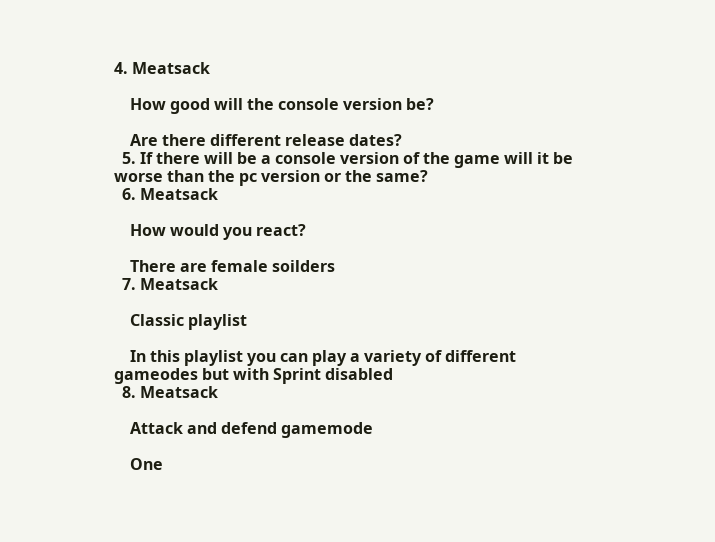4. Meatsack

    How good will the console version be?

    Are there different release dates?
  5. If there will be a console version of the game will it be worse than the pc version or the same?
  6. Meatsack

    How would you react?

    There are female soilders
  7. Meatsack

    Classic playlist

    In this playlist you can play a variety of different gameodes but with Sprint disabled
  8. Meatsack

    Attack and defend gamemode

    One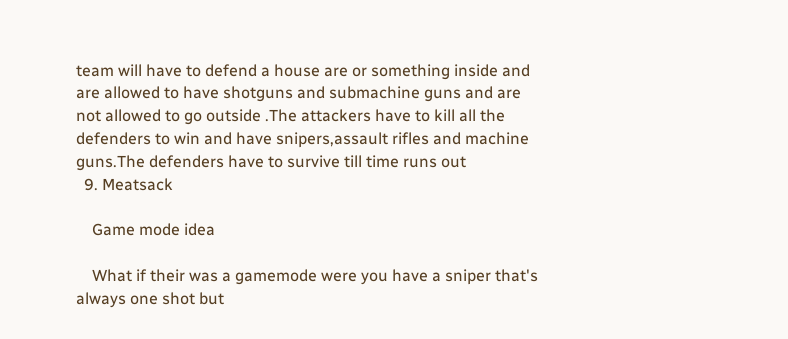team will have to defend a house are or something inside and are allowed to have shotguns and submachine guns and are not allowed to go outside .The attackers have to kill all the defenders to win and have snipers,assault rifles and machine guns.The defenders have to survive till time runs out
  9. Meatsack

    Game mode idea

    What if their was a gamemode were you have a sniper that's always one shot but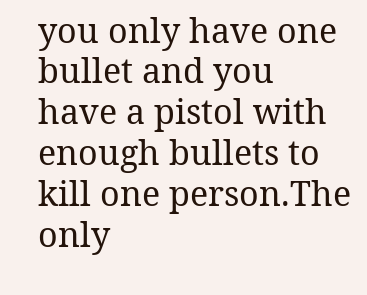you only have one bullet and you have a pistol with enough bullets to kill one person.The only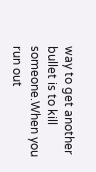way to get another bullet is to kill someone.When you run out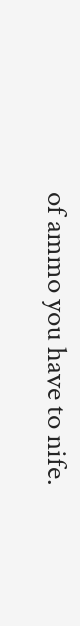of ammo you have to nife.